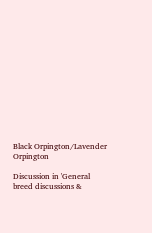Black Orpington/Lavender Orpington

Discussion in 'General breed discussions &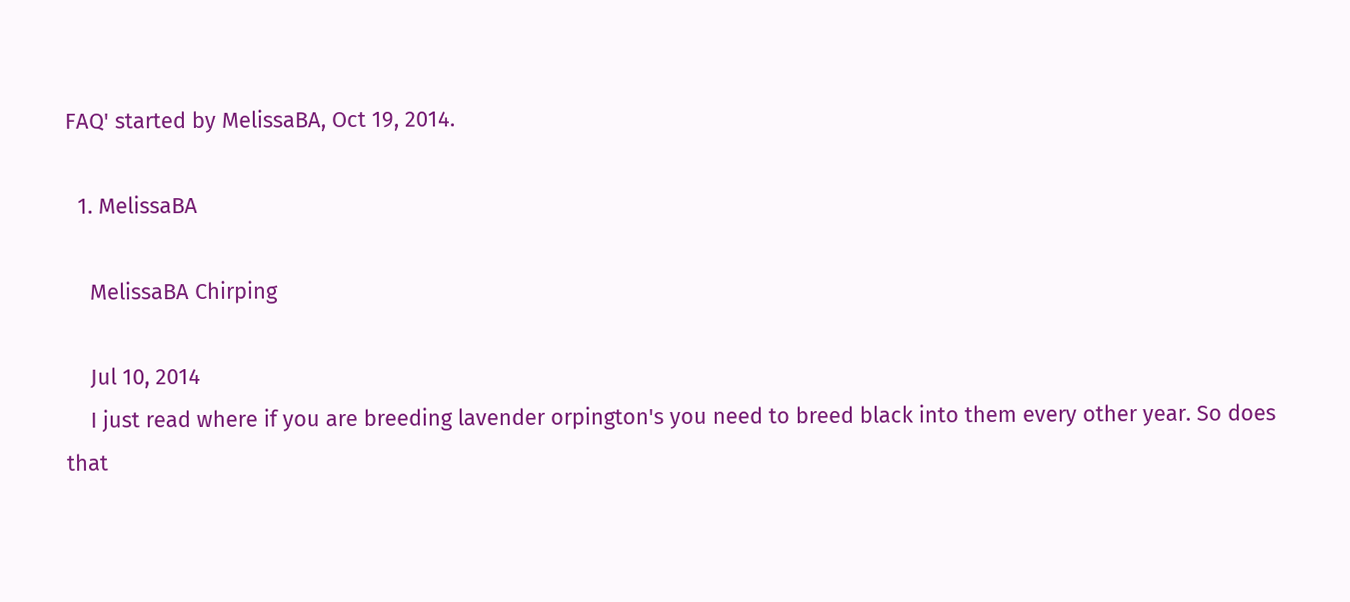FAQ' started by MelissaBA, Oct 19, 2014.

  1. MelissaBA

    MelissaBA Chirping

    Jul 10, 2014
    I just read where if you are breeding lavender orpington's you need to breed black into them every other year. So does that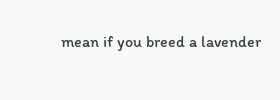mean if you breed a lavender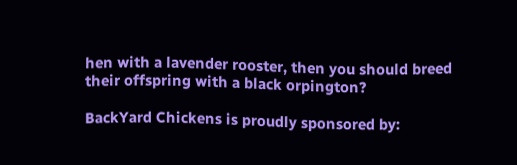hen with a lavender rooster, then you should breed their offspring with a black orpington?

BackYard Chickens is proudly sponsored by: